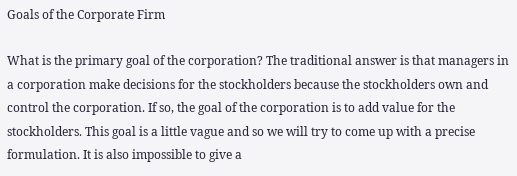Goals of the Corporate Firm

What is the primary goal of the corporation? The traditional answer is that managers in a corporation make decisions for the stockholders because the stockholders own and control the corporation. If so, the goal of the corporation is to add value for the stockholders. This goal is a little vague and so we will try to come up with a precise formulation. It is also impossible to give a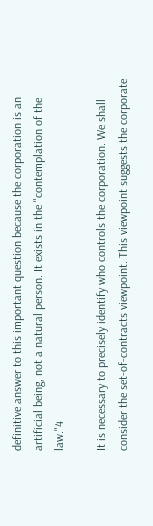definitive answer to this important question because the corporation is an artificial being, not a natural person. It exists in the "contemplation of the law."4

It is necessary to precisely identify who controls the corporation. We shall consider the set-of-contracts viewpoint. This viewpoint suggests the corporate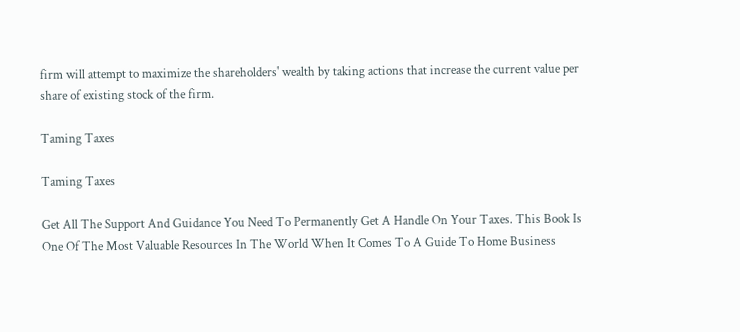firm will attempt to maximize the shareholders' wealth by taking actions that increase the current value per share of existing stock of the firm.

Taming Taxes

Taming Taxes

Get All The Support And Guidance You Need To Permanently Get A Handle On Your Taxes. This Book Is One Of The Most Valuable Resources In The World When It Comes To A Guide To Home Business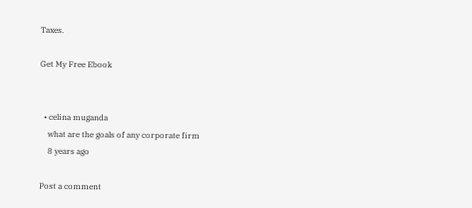Taxes.

Get My Free Ebook


  • celina muganda
    what are the goals of any corporate firm
    8 years ago

Post a comment